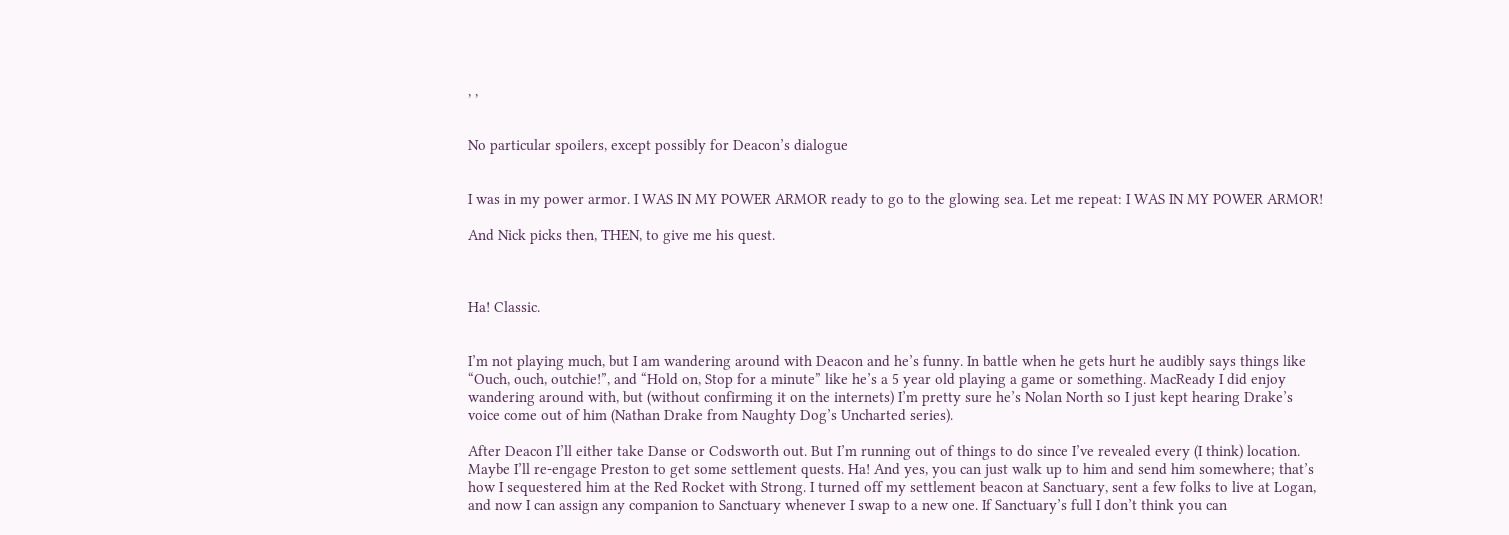, ,


No particular spoilers, except possibly for Deacon’s dialogue


I was in my power armor. I WAS IN MY POWER ARMOR ready to go to the glowing sea. Let me repeat: I WAS IN MY POWER ARMOR!

And Nick picks then, THEN, to give me his quest.



Ha! Classic.


I’m not playing much, but I am wandering around with Deacon and he’s funny. In battle when he gets hurt he audibly says things like “Ouch, ouch, outchie!”, and “Hold on, Stop for a minute” like he’s a 5 year old playing a game or something. MacReady I did enjoy wandering around with, but (without confirming it on the internets) I’m pretty sure he’s Nolan North so I just kept hearing Drake’s voice come out of him (Nathan Drake from Naughty Dog’s Uncharted series).

After Deacon I’ll either take Danse or Codsworth out. But I’m running out of things to do since I’ve revealed every (I think) location. Maybe I’ll re-engage Preston to get some settlement quests. Ha! And yes, you can just walk up to him and send him somewhere; that’s how I sequestered him at the Red Rocket with Strong. I turned off my settlement beacon at Sanctuary, sent a few folks to live at Logan, and now I can assign any companion to Sanctuary whenever I swap to a new one. If Sanctuary’s full I don’t think you can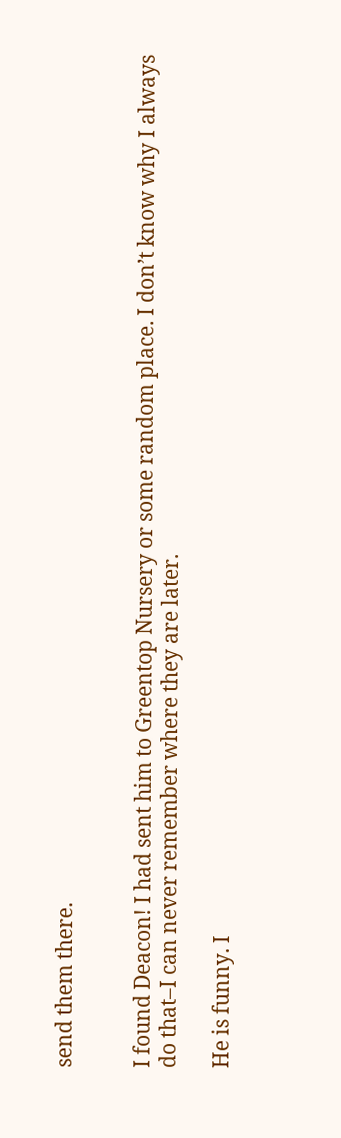send them there.


I found Deacon! I had sent him to Greentop Nursery or some random place. I don’t know why I always do that–I can never remember where they are later.

He is funny. I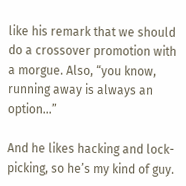like his remark that we should do a crossover promotion with a morgue. Also, “you know, running away is always an option…”

And he likes hacking and lock-picking, so he’s my kind of guy.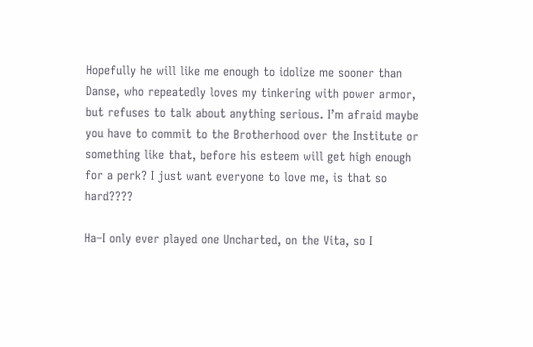Hopefully he will like me enough to idolize me sooner than Danse, who repeatedly loves my tinkering with power armor, but refuses to talk about anything serious. I’m afraid maybe you have to commit to the Brotherhood over the Institute or something like that, before his esteem will get high enough for a perk? I just want everyone to love me, is that so hard????

Ha–I only ever played one Uncharted, on the Vita, so I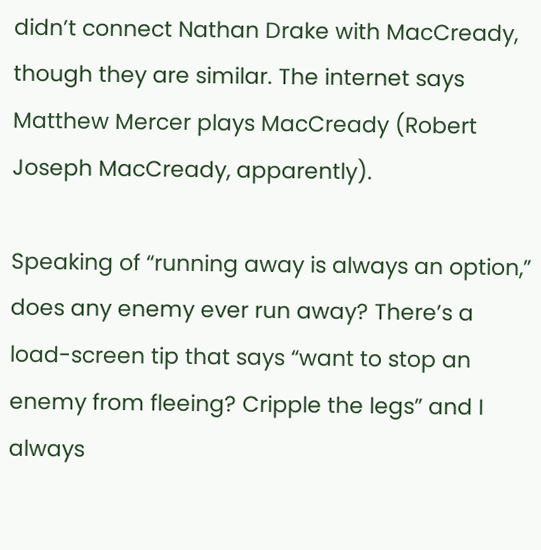didn’t connect Nathan Drake with MacCready, though they are similar. The internet says Matthew Mercer plays MacCready (Robert Joseph MacCready, apparently).

Speaking of “running away is always an option,” does any enemy ever run away? There’s a load-screen tip that says “want to stop an enemy from fleeing? Cripple the legs” and I always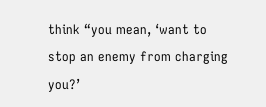think “you mean, ‘want to stop an enemy from charging you?’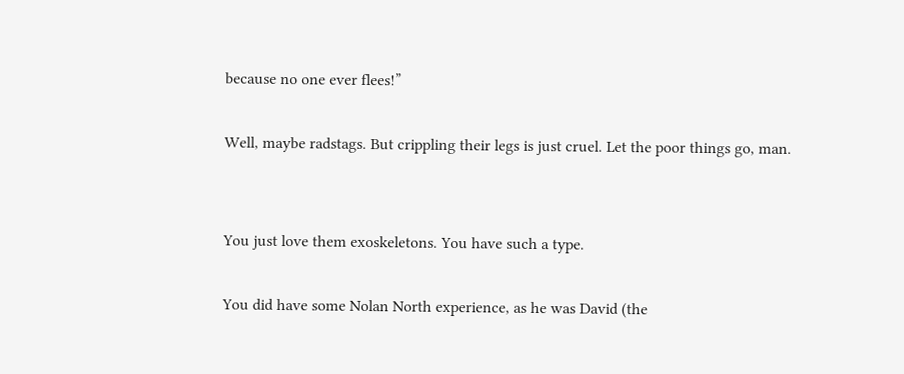because no one ever flees!”

Well, maybe radstags. But crippling their legs is just cruel. Let the poor things go, man.


You just love them exoskeletons. You have such a type.

You did have some Nolan North experience, as he was David (the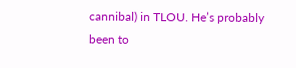cannibal) in TLOU. He’s probably been to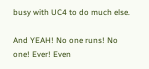busy with UC4 to do much else.

And YEAH! No one runs! No one! Ever! Even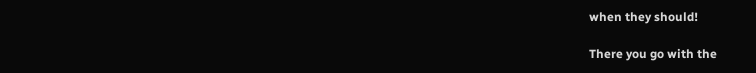when they should!

There you go with the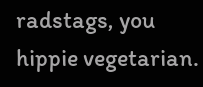radstags, you hippie vegetarian.